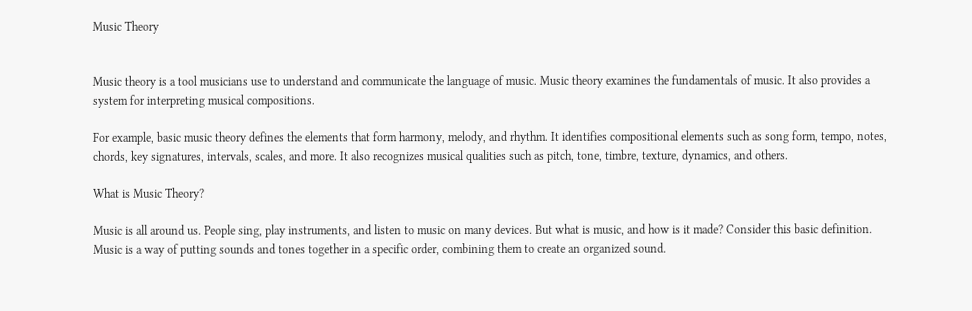Music Theory


Music theory is a tool musicians use to understand and communicate the language of music. Music theory examines the fundamentals of music. It also provides a system for interpreting musical compositions.

For example, basic music theory defines the elements that form harmony, melody, and rhythm. It identifies compositional elements such as song form, tempo, notes, chords, key signatures, intervals, scales, and more. It also recognizes musical qualities such as pitch, tone, timbre, texture, dynamics, and others.

What is Music Theory?

Music is all around us. People sing, play instruments, and listen to music on many devices. But what is music, and how is it made? Consider this basic definition. Music is a way of putting sounds and tones together in a specific order, combining them to create an organized sound.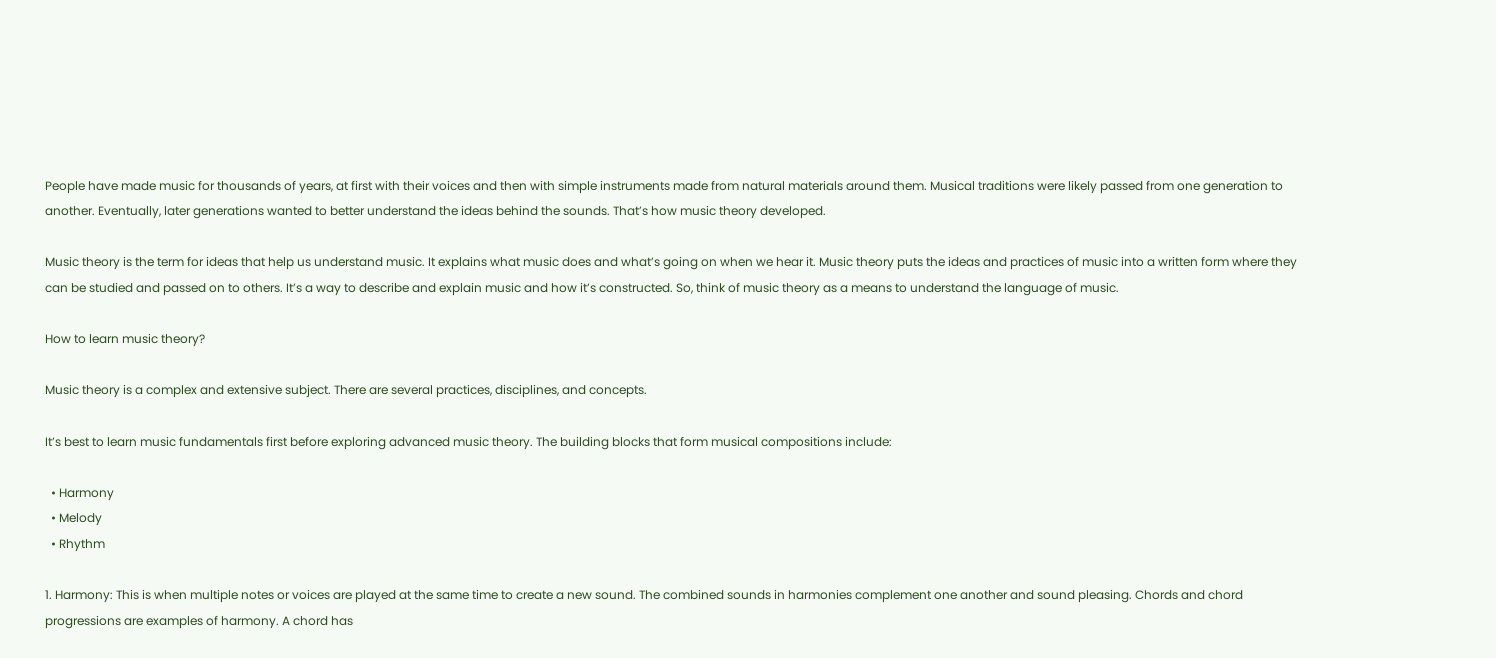People have made music for thousands of years, at first with their voices and then with simple instruments made from natural materials around them. Musical traditions were likely passed from one generation to another. Eventually, later generations wanted to better understand the ideas behind the sounds. That’s how music theory developed.

Music theory is the term for ideas that help us understand music. It explains what music does and what’s going on when we hear it. Music theory puts the ideas and practices of music into a written form where they can be studied and passed on to others. It’s a way to describe and explain music and how it’s constructed. So, think of music theory as a means to understand the language of music.

How to learn music theory?

Music theory is a complex and extensive subject. There are several practices, disciplines, and concepts.

It’s best to learn music fundamentals first before exploring advanced music theory. The building blocks that form musical compositions include:

  • Harmony
  • Melody
  • Rhythm

1. Harmony: This is when multiple notes or voices are played at the same time to create a new sound. The combined sounds in harmonies complement one another and sound pleasing. Chords and chord progressions are examples of harmony. A chord has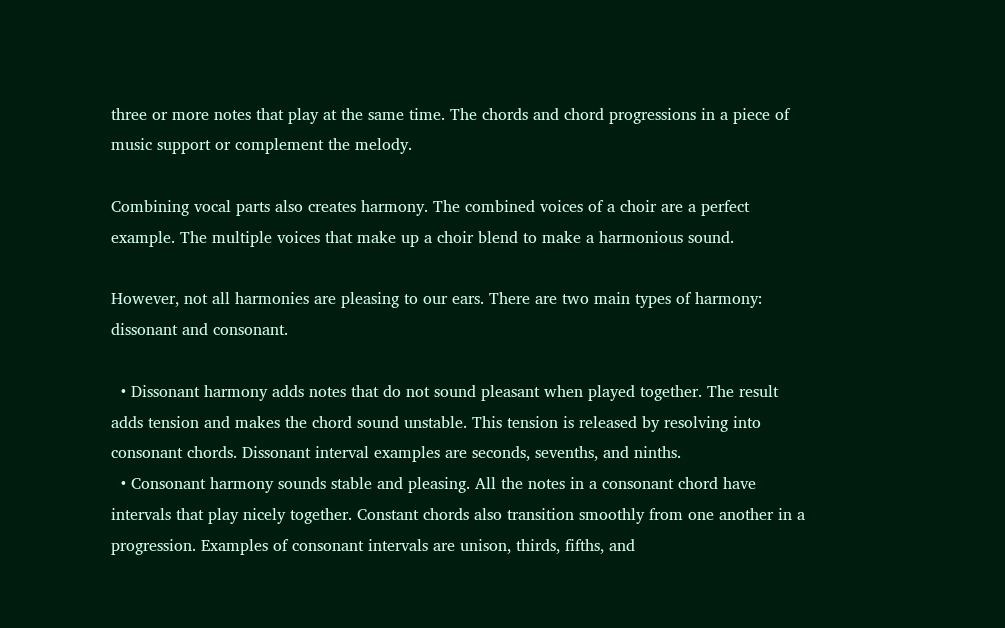three or more notes that play at the same time. The chords and chord progressions in a piece of music support or complement the melody.

Combining vocal parts also creates harmony. The combined voices of a choir are a perfect example. The multiple voices that make up a choir blend to make a harmonious sound.

However, not all harmonies are pleasing to our ears. There are two main types of harmony: dissonant and consonant.

  • Dissonant harmony adds notes that do not sound pleasant when played together. The result adds tension and makes the chord sound unstable. This tension is released by resolving into consonant chords. Dissonant interval examples are seconds, sevenths, and ninths.
  • Consonant harmony sounds stable and pleasing. All the notes in a consonant chord have intervals that play nicely together. Constant chords also transition smoothly from one another in a progression. Examples of consonant intervals are unison, thirds, fifths, and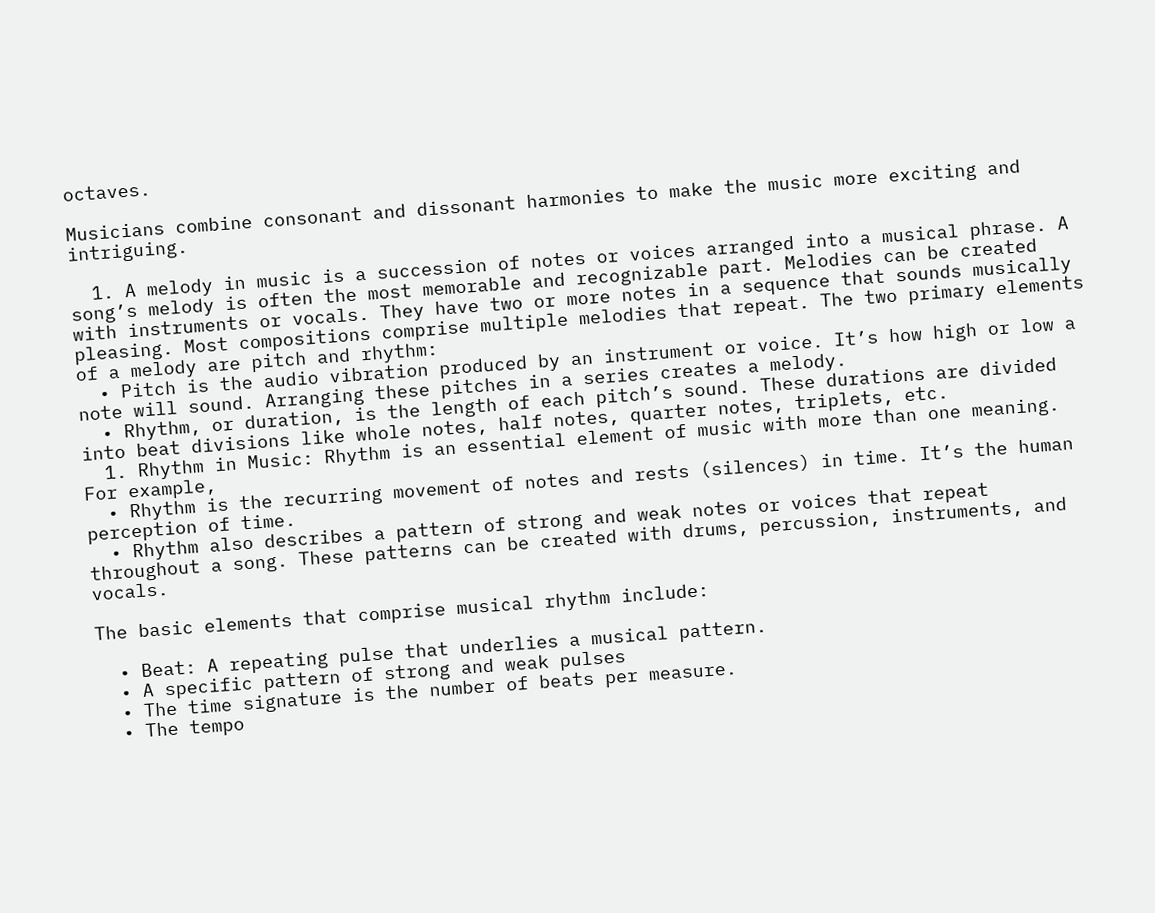octaves.

Musicians combine consonant and dissonant harmonies to make the music more exciting and intriguing.

  1. A melody in music is a succession of notes or voices arranged into a musical phrase. A song’s melody is often the most memorable and recognizable part. Melodies can be created with instruments or vocals. They have two or more notes in a sequence that sounds musically pleasing. Most compositions comprise multiple melodies that repeat. The two primary elements of a melody are pitch and rhythm:
  • Pitch is the audio vibration produced by an instrument or voice. It’s how high or low a note will sound. Arranging these pitches in a series creates a melody.
  • Rhythm, or duration, is the length of each pitch’s sound. These durations are divided into beat divisions like whole notes, half notes, quarter notes, triplets, etc.
  1. Rhythm in Music: Rhythm is an essential element of music with more than one meaning. For example,
  • Rhythm is the recurring movement of notes and rests (silences) in time. It’s the human perception of time.
  • Rhythm also describes a pattern of strong and weak notes or voices that repeat throughout a song. These patterns can be created with drums, percussion, instruments, and vocals.

The basic elements that comprise musical rhythm include:

  • Beat: A repeating pulse that underlies a musical pattern.
  • A specific pattern of strong and weak pulses
  • The time signature is the number of beats per measure.
  • The tempo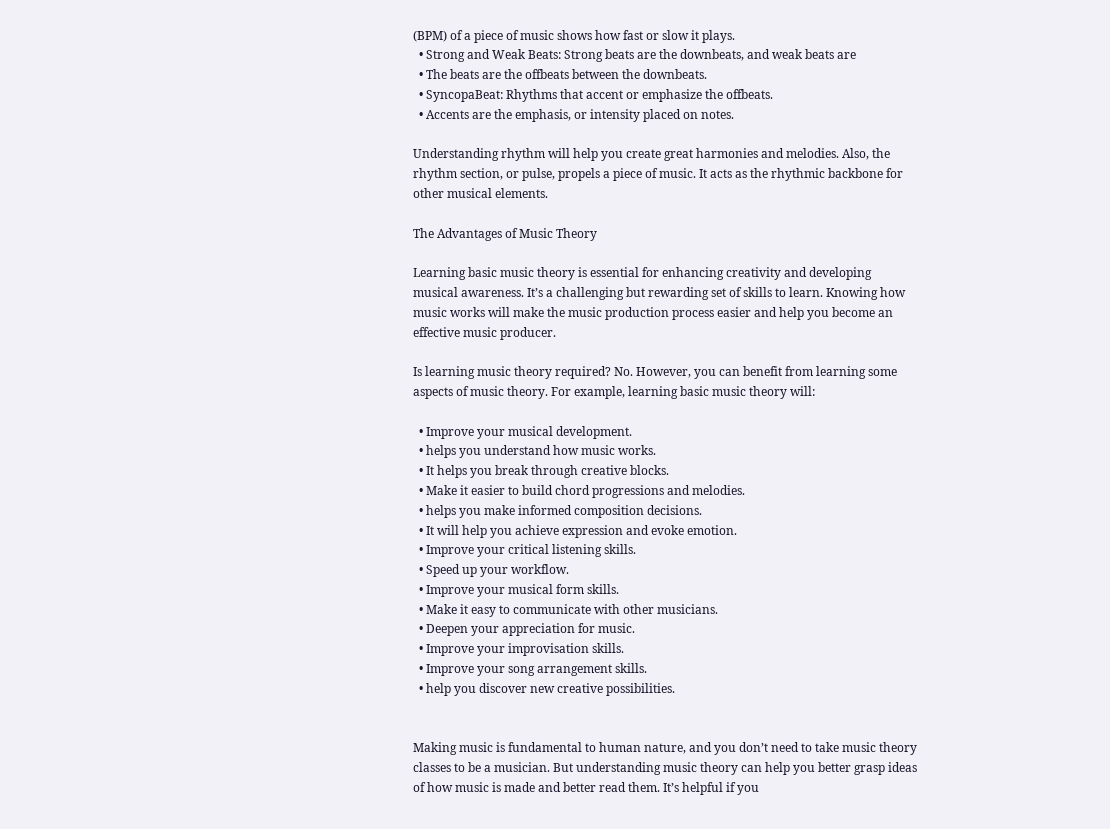(BPM) of a piece of music shows how fast or slow it plays.
  • Strong and Weak Beats: Strong beats are the downbeats, and weak beats are
  • The beats are the offbeats between the downbeats.
  • SyncopaBeat: Rhythms that accent or emphasize the offbeats.
  • Accents are the emphasis, or intensity placed on notes.

Understanding rhythm will help you create great harmonies and melodies. Also, the rhythm section, or pulse, propels a piece of music. It acts as the rhythmic backbone for other musical elements.

The Advantages of Music Theory

Learning basic music theory is essential for enhancing creativity and developing musical awareness. It’s a challenging but rewarding set of skills to learn. Knowing how music works will make the music production process easier and help you become an effective music producer.

Is learning music theory required? No. However, you can benefit from learning some aspects of music theory. For example, learning basic music theory will:

  • Improve your musical development.
  • helps you understand how music works.
  • It helps you break through creative blocks.
  • Make it easier to build chord progressions and melodies.
  • helps you make informed composition decisions.
  • It will help you achieve expression and evoke emotion.
  • Improve your critical listening skills.
  • Speed up your workflow.
  • Improve your musical form skills.
  • Make it easy to communicate with other musicians.
  • Deepen your appreciation for music.
  • Improve your improvisation skills.
  • Improve your song arrangement skills.
  • help you discover new creative possibilities.


Making music is fundamental to human nature, and you don’t need to take music theory classes to be a musician. But understanding music theory can help you better grasp ideas of how music is made and better read them. It’s helpful if you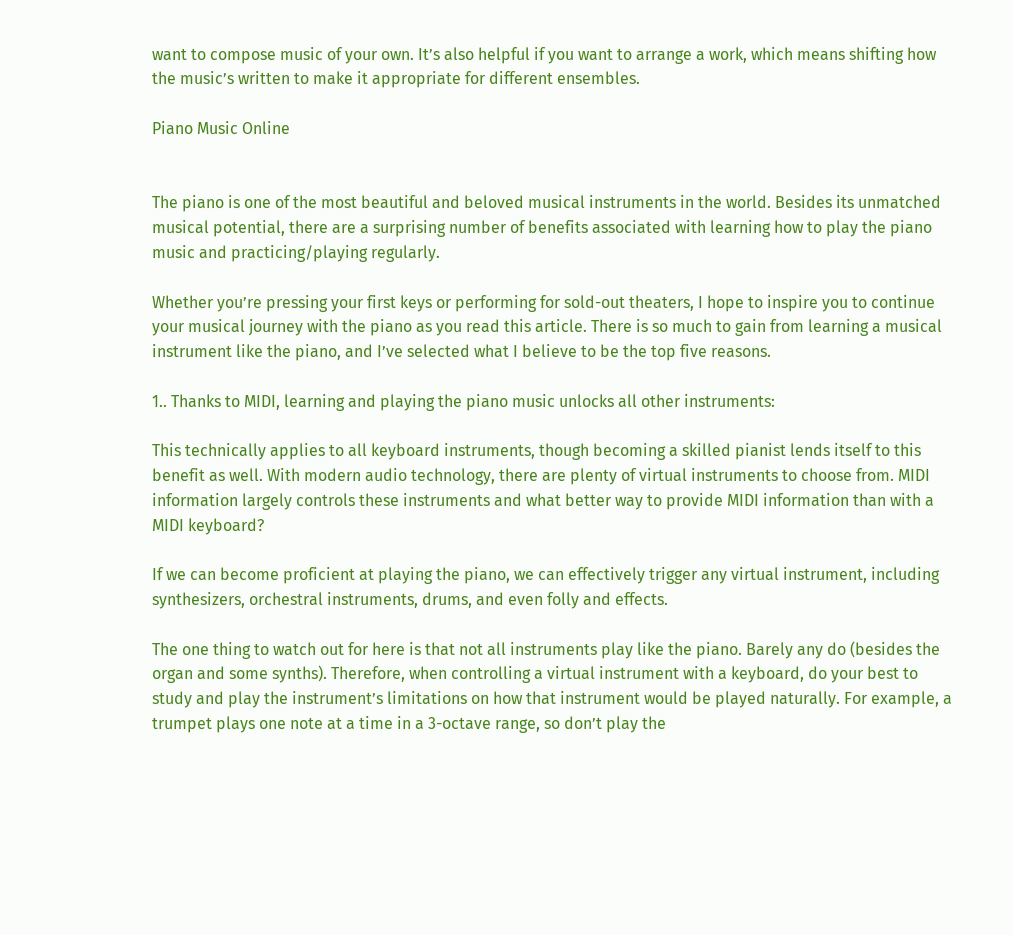want to compose music of your own. It’s also helpful if you want to arrange a work, which means shifting how the music’s written to make it appropriate for different ensembles.

Piano Music Online


The piano is one of the most beautiful and beloved musical instruments in the world. Besides its unmatched musical potential, there are a surprising number of benefits associated with learning how to play the piano music and practicing/playing regularly.

Whether you’re pressing your first keys or performing for sold-out theaters, I hope to inspire you to continue your musical journey with the piano as you read this article. There is so much to gain from learning a musical instrument like the piano, and I’ve selected what I believe to be the top five reasons.

1.. Thanks to MIDI, learning and playing the piano music unlocks all other instruments:

This technically applies to all keyboard instruments, though becoming a skilled pianist lends itself to this benefit as well. With modern audio technology, there are plenty of virtual instruments to choose from. MIDI information largely controls these instruments and what better way to provide MIDI information than with a MIDI keyboard?

If we can become proficient at playing the piano, we can effectively trigger any virtual instrument, including synthesizers, orchestral instruments, drums, and even folly and effects.

The one thing to watch out for here is that not all instruments play like the piano. Barely any do (besides the organ and some synths). Therefore, when controlling a virtual instrument with a keyboard, do your best to study and play the instrument’s limitations on how that instrument would be played naturally. For example, a trumpet plays one note at a time in a 3-octave range, so don’t play the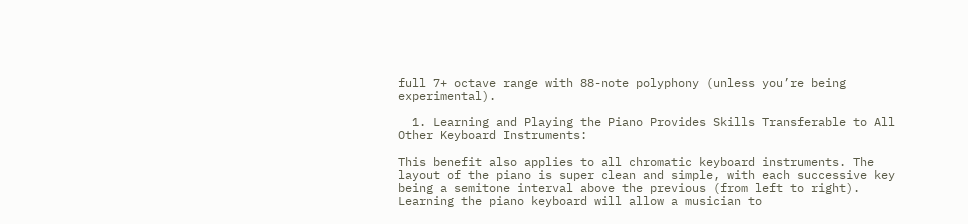full 7+ octave range with 88-note polyphony (unless you’re being experimental).

  1. Learning and Playing the Piano Provides Skills Transferable to All Other Keyboard Instruments:

This benefit also applies to all chromatic keyboard instruments. The layout of the piano is super clean and simple, with each successive key being a semitone interval above the previous (from left to right). Learning the piano keyboard will allow a musician to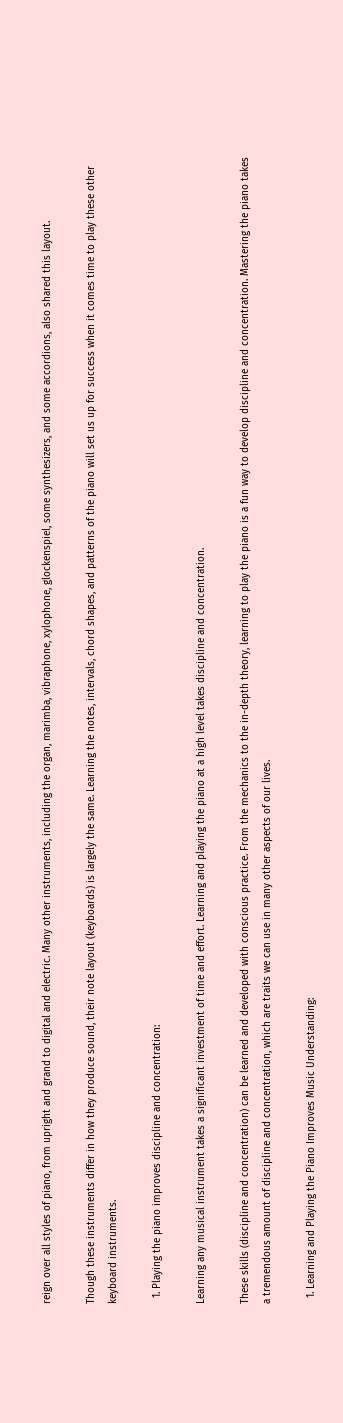reign over all styles of piano, from upright and grand to digital and electric. Many other instruments, including the organ, marimba, vibraphone, xylophone, glockenspiel, some synthesizers, and some accordions, also shared this layout.

Though these instruments differ in how they produce sound, their note layout (keyboards) is largely the same. Learning the notes, intervals, chord shapes, and patterns of the piano will set us up for success when it comes time to play these other keyboard instruments.

  1. Playing the piano improves discipline and concentration:

Learning any musical instrument takes a significant investment of time and effort. Learning and playing the piano at a high level takes discipline and concentration.

These skills (discipline and concentration) can be learned and developed with conscious practice. From the mechanics to the in-depth theory, learning to play the piano is a fun way to develop discipline and concentration. Mastering the piano takes a tremendous amount of discipline and concentration, which are traits we can use in many other aspects of our lives.

  1. Learning and Playing the Piano Improves Music Understanding: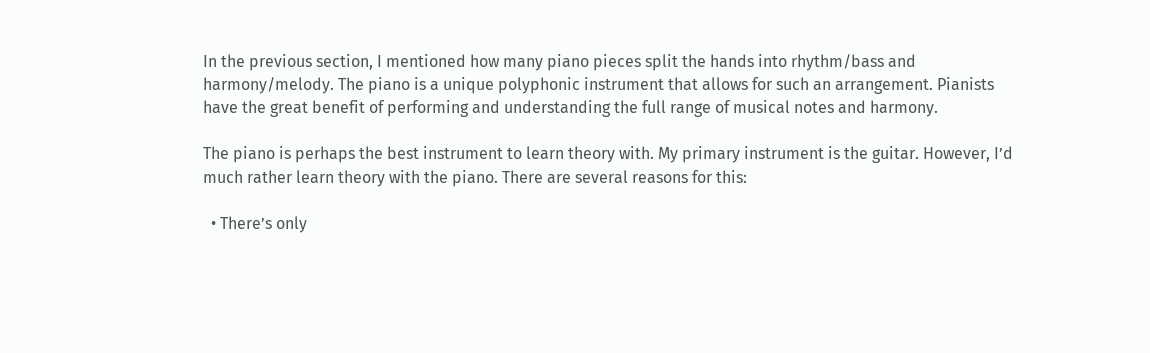In the previous section, I mentioned how many piano pieces split the hands into rhythm/bass and harmony/melody. The piano is a unique polyphonic instrument that allows for such an arrangement. Pianists have the great benefit of performing and understanding the full range of musical notes and harmony.

The piano is perhaps the best instrument to learn theory with. My primary instrument is the guitar. However, I’d much rather learn theory with the piano. There are several reasons for this:

  • There’s only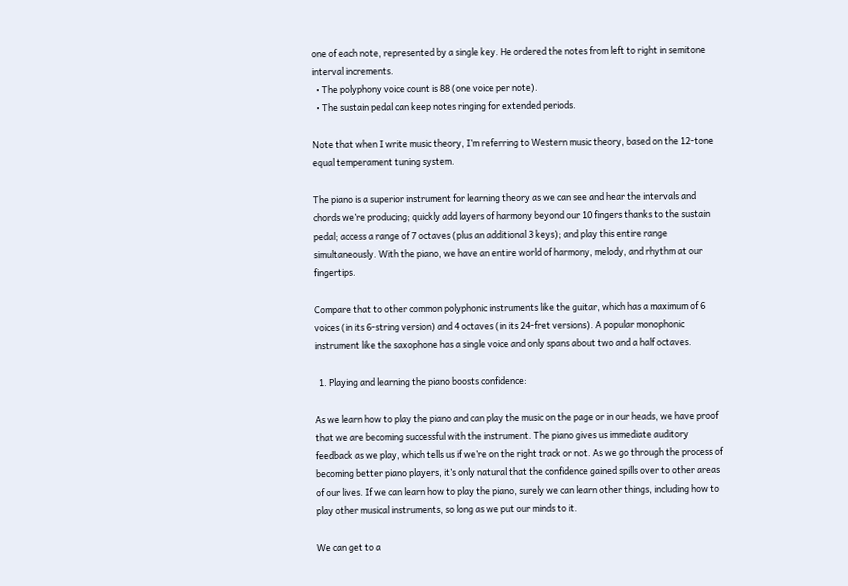one of each note, represented by a single key. He ordered the notes from left to right in semitone interval increments.
  • The polyphony voice count is 88 (one voice per note).
  • The sustain pedal can keep notes ringing for extended periods.

Note that when I write music theory, I’m referring to Western music theory, based on the 12-tone equal temperament tuning system.

The piano is a superior instrument for learning theory as we can see and hear the intervals and chords we’re producing; quickly add layers of harmony beyond our 10 fingers thanks to the sustain pedal; access a range of 7 octaves (plus an additional 3 keys); and play this entire range simultaneously. With the piano, we have an entire world of harmony, melody, and rhythm at our fingertips.

Compare that to other common polyphonic instruments like the guitar, which has a maximum of 6 voices (in its 6-string version) and 4 octaves (in its 24-fret versions). A popular monophonic instrument like the saxophone has a single voice and only spans about two and a half octaves.

  1. Playing and learning the piano boosts confidence:

As we learn how to play the piano and can play the music on the page or in our heads, we have proof that we are becoming successful with the instrument. The piano gives us immediate auditory feedback as we play, which tells us if we’re on the right track or not. As we go through the process of becoming better piano players, it’s only natural that the confidence gained spills over to other areas of our lives. If we can learn how to play the piano, surely we can learn other things, including how to play other musical instruments, so long as we put our minds to it.

We can get to a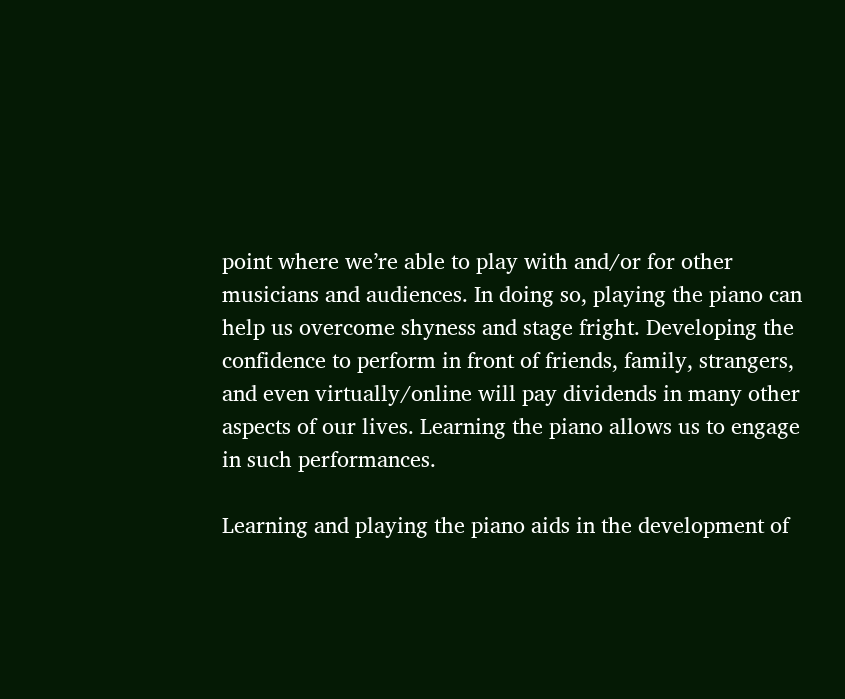point where we’re able to play with and/or for other musicians and audiences. In doing so, playing the piano can help us overcome shyness and stage fright. Developing the confidence to perform in front of friends, family, strangers, and even virtually/online will pay dividends in many other aspects of our lives. Learning the piano allows us to engage in such performances.

Learning and playing the piano aids in the development of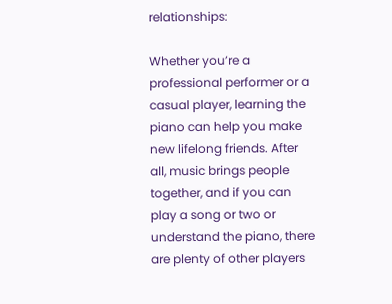relationships:

Whether you’re a professional performer or a casual player, learning the piano can help you make new lifelong friends. After all, music brings people together, and if you can play a song or two or understand the piano, there are plenty of other players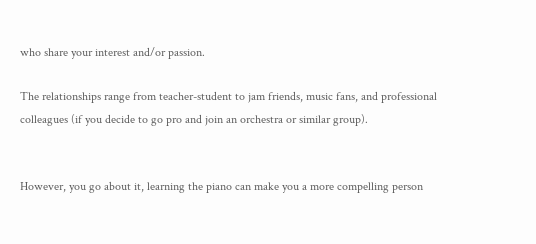who share your interest and/or passion.

The relationships range from teacher-student to jam friends, music fans, and professional colleagues (if you decide to go pro and join an orchestra or similar group).


However, you go about it, learning the piano can make you a more compelling person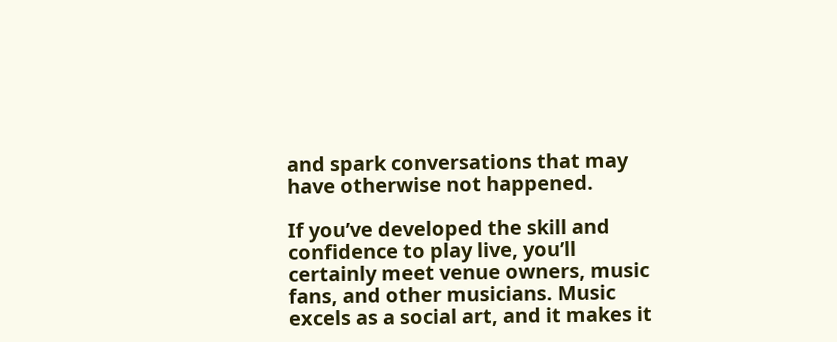and spark conversations that may have otherwise not happened.

If you’ve developed the skill and confidence to play live, you’ll certainly meet venue owners, music fans, and other musicians. Music excels as a social art, and it makes it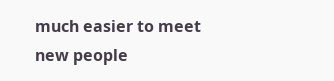much easier to meet new people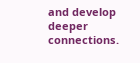and develop deeper connections.